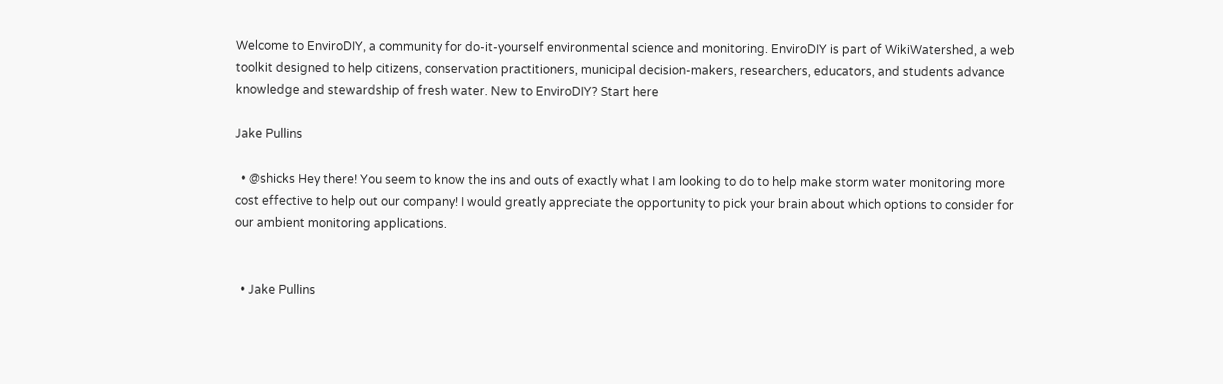Welcome to EnviroDIY, a community for do-it-yourself environmental science and monitoring. EnviroDIY is part of WikiWatershed, a web toolkit designed to help citizens, conservation practitioners, municipal decision-makers, researchers, educators, and students advance knowledge and stewardship of fresh water. New to EnviroDIY? Start here

Jake Pullins

  • @shicks Hey there! You seem to know the ins and outs of exactly what I am looking to do to help make storm water monitoring more cost effective to help out our company! I would greatly appreciate the opportunity to pick your brain about which options to consider for our ambient monitoring applications.


  • Jake Pullins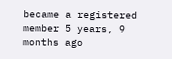became a registered member 5 years, 9 months ago